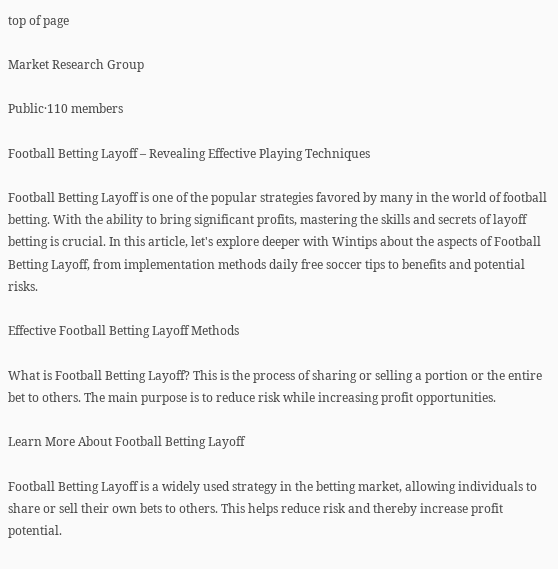top of page

Market Research Group

Public·110 members

Football Betting Layoff – Revealing Effective Playing Techniques

Football Betting Layoff is one of the popular strategies favored by many in the world of football betting. With the ability to bring significant profits, mastering the skills and secrets of layoff betting is crucial. In this article, let's explore deeper with Wintips about the aspects of Football Betting Layoff, from implementation methods daily free soccer tips to benefits and potential risks.

Effective Football Betting Layoff Methods

What is Football Betting Layoff? This is the process of sharing or selling a portion or the entire bet to others. The main purpose is to reduce risk while increasing profit opportunities.

Learn More About Football Betting Layoff

Football Betting Layoff is a widely used strategy in the betting market, allowing individuals to share or sell their own bets to others. This helps reduce risk and thereby increase profit potential.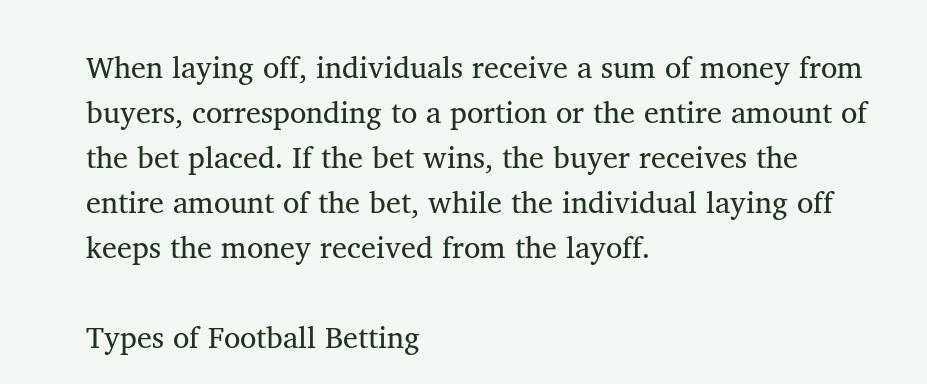When laying off, individuals receive a sum of money from buyers, corresponding to a portion or the entire amount of the bet placed. If the bet wins, the buyer receives the entire amount of the bet, while the individual laying off keeps the money received from the layoff.

Types of Football Betting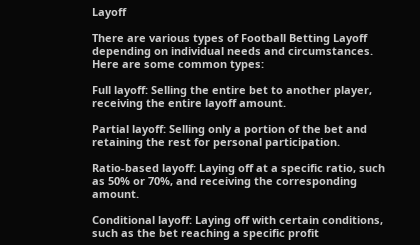Layoff

There are various types of Football Betting Layoff depending on individual needs and circumstances. Here are some common types:

Full layoff: Selling the entire bet to another player, receiving the entire layoff amount.

Partial layoff: Selling only a portion of the bet and retaining the rest for personal participation.

Ratio-based layoff: Laying off at a specific ratio, such as 50% or 70%, and receiving the corresponding amount.

Conditional layoff: Laying off with certain conditions, such as the bet reaching a specific profit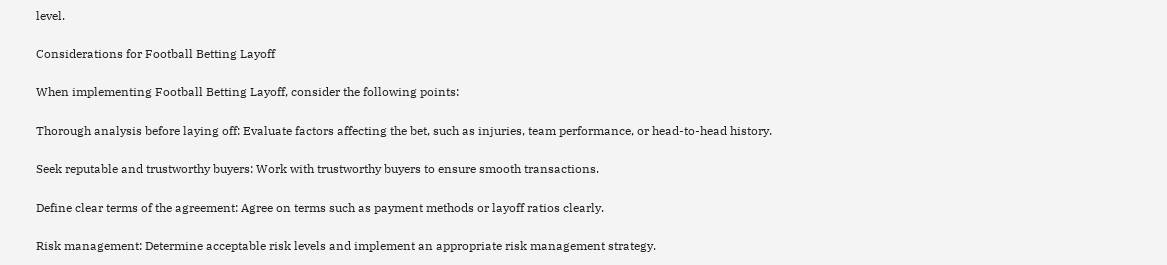level.

Considerations for Football Betting Layoff

When implementing Football Betting Layoff, consider the following points:

Thorough analysis before laying off: Evaluate factors affecting the bet, such as injuries, team performance, or head-to-head history.

Seek reputable and trustworthy buyers: Work with trustworthy buyers to ensure smooth transactions.

Define clear terms of the agreement: Agree on terms such as payment methods or layoff ratios clearly.

Risk management: Determine acceptable risk levels and implement an appropriate risk management strategy.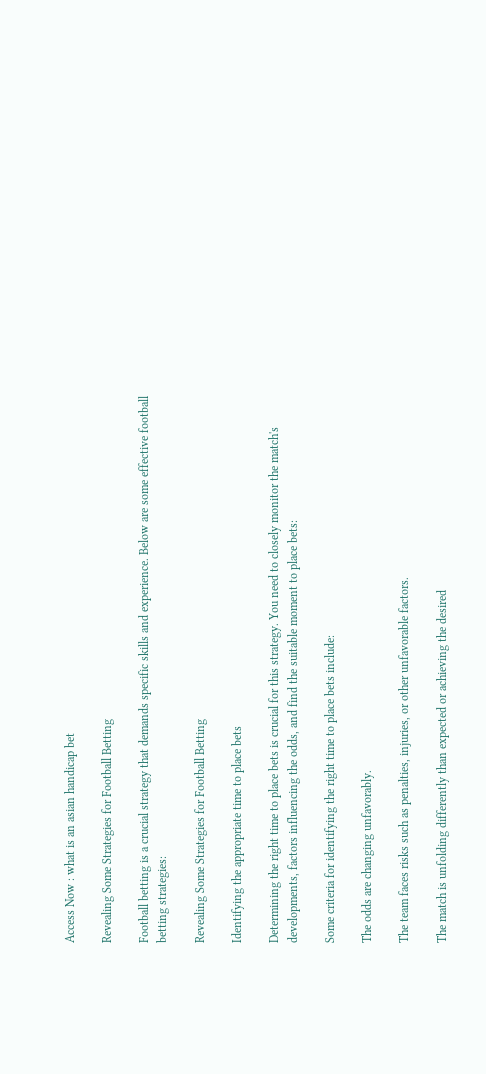Access Now : what is an asian handicap bet

Revealing Some Strategies for Football Betting

Football betting is a crucial strategy that demands specific skills and experience. Below are some effective football betting strategies:

Revealing Some Strategies for Football Betting

Identifying the appropriate time to place bets

Determining the right time to place bets is crucial for this strategy. You need to closely monitor the match's developments, factors influencing the odds, and find the suitable moment to place bets:

Some criteria for identifying the right time to place bets include:

The odds are changing unfavorably.

The team faces risks such as penalties, injuries, or other unfavorable factors.

The match is unfolding differently than expected or achieving the desired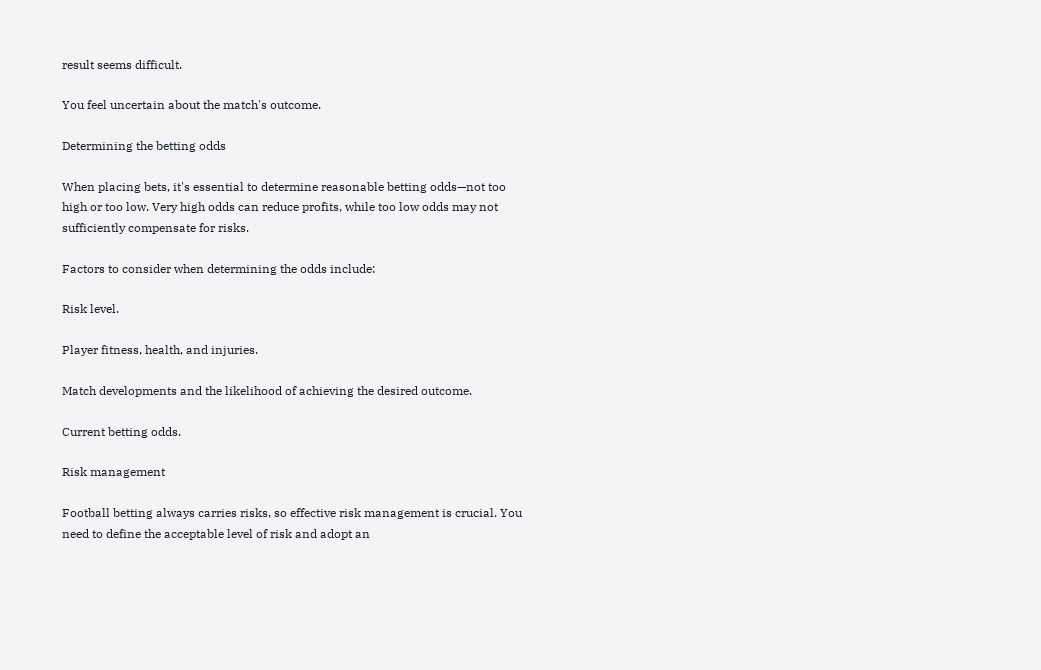result seems difficult.

You feel uncertain about the match's outcome.

Determining the betting odds

When placing bets, it's essential to determine reasonable betting odds—not too high or too low. Very high odds can reduce profits, while too low odds may not sufficiently compensate for risks.

Factors to consider when determining the odds include:

Risk level.

Player fitness, health, and injuries.

Match developments and the likelihood of achieving the desired outcome.

Current betting odds.

Risk management

Football betting always carries risks, so effective risk management is crucial. You need to define the acceptable level of risk and adopt an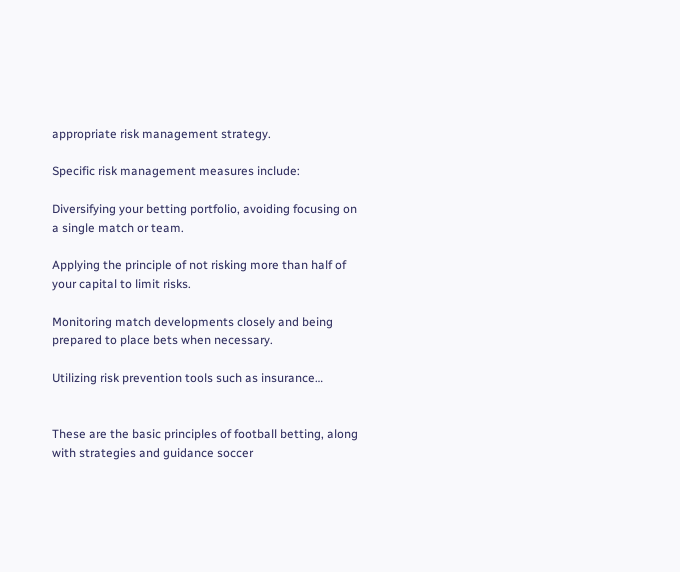appropriate risk management strategy.

Specific risk management measures include:

Diversifying your betting portfolio, avoiding focusing on a single match or team.

Applying the principle of not risking more than half of your capital to limit risks.

Monitoring match developments closely and being prepared to place bets when necessary.

Utilizing risk prevention tools such as insurance…


These are the basic principles of football betting, along with strategies and guidance soccer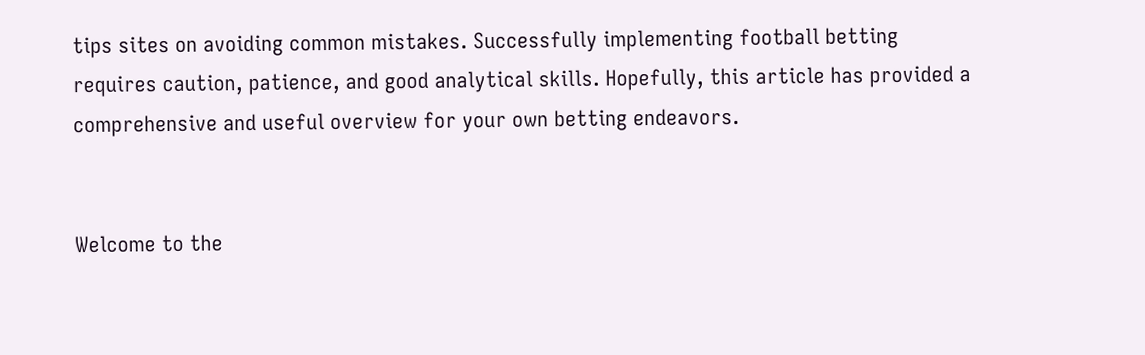tips sites on avoiding common mistakes. Successfully implementing football betting requires caution, patience, and good analytical skills. Hopefully, this article has provided a comprehensive and useful overview for your own betting endeavors.


Welcome to the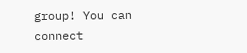group! You can connect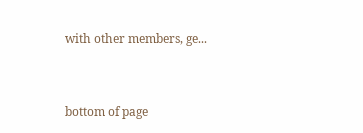with other members, ge...


bottom of page